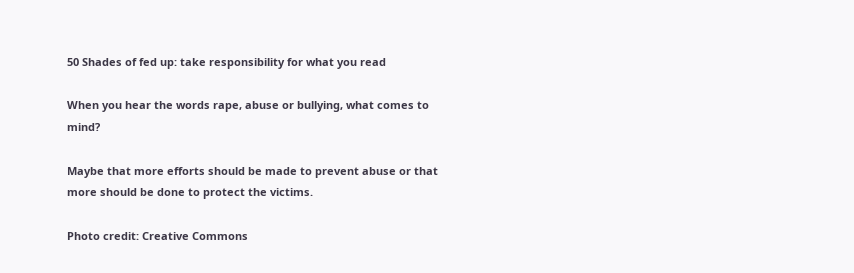50 Shades of fed up: take responsibility for what you read

When you hear the words rape, abuse or bullying, what comes to mind?

Maybe that more efforts should be made to prevent abuse or that more should be done to protect the victims.

Photo credit: Creative Commons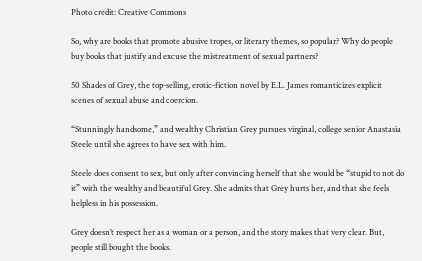Photo credit: Creative Commons

So, why are books that promote abusive tropes, or literary themes, so popular? Why do people buy books that justify and excuse the mistreatment of sexual partners?

50 Shades of Grey, the top-selling, erotic-fiction novel by E.L. James romanticizes explicit scenes of sexual abuse and coercion.

“Stunningly handsome,” and wealthy Christian Grey pursues virginal, college senior Anastasia Steele until she agrees to have sex with him.

Steele does consent to sex, but only after convincing herself that she would be “stupid to not do it” with the wealthy and beautiful Grey. She admits that Grey hurts her, and that she feels helpless in his possession.

Grey doesn’t respect her as a woman or a person, and the story makes that very clear. But, people still bought the books.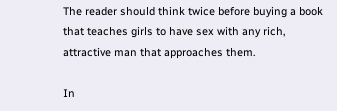The reader should think twice before buying a book that teaches girls to have sex with any rich, attractive man that approaches them.

In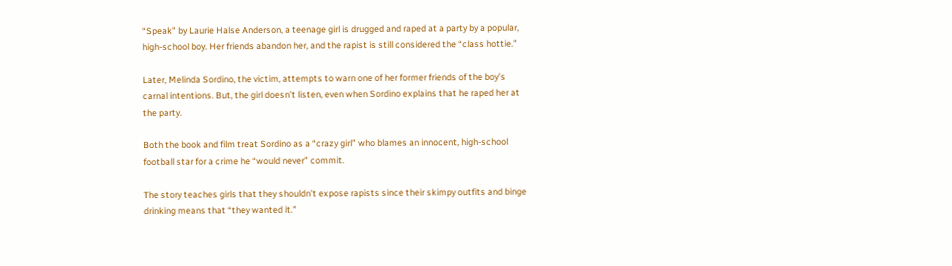“Speak” by Laurie Halse Anderson, a teenage girl is drugged and raped at a party by a popular, high-school boy. Her friends abandon her, and the rapist is still considered the “class hottie.”

Later, Melinda Sordino, the victim, attempts to warn one of her former friends of the boy’s carnal intentions. But, the girl doesn’t listen, even when Sordino explains that he raped her at the party.

Both the book and film treat Sordino as a “crazy girl” who blames an innocent, high-school football star for a crime he “would never” commit.

The story teaches girls that they shouldn’t expose rapists since their skimpy outfits and binge drinking means that “they wanted it.”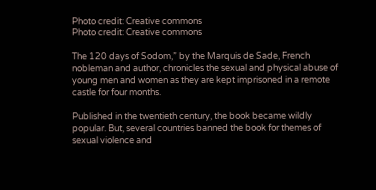Photo credit: Creative commons
Photo credit: Creative commons

The 120 days of Sodom,” by the Marquis de Sade, French nobleman and author, chronicles the sexual and physical abuse of young men and women as they are kept imprisoned in a remote castle for four months.

Published in the twentieth century, the book became wildly popular. But, several countries banned the book for themes of sexual violence and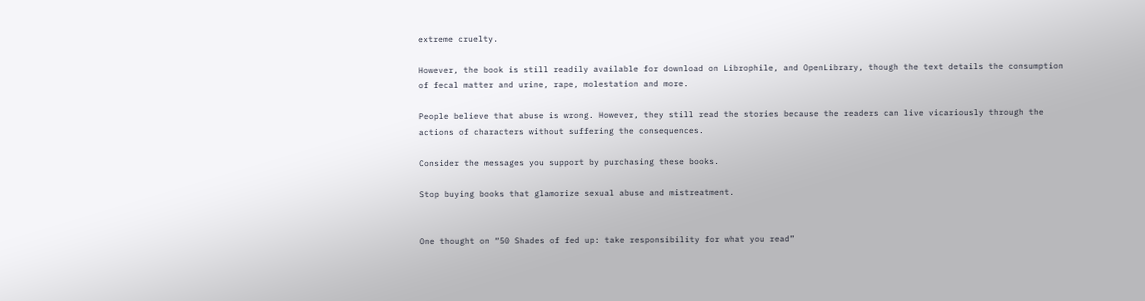extreme cruelty.

However, the book is still readily available for download on Librophile, and OpenLibrary, though the text details the consumption of fecal matter and urine, rape, molestation and more.

People believe that abuse is wrong. However, they still read the stories because the readers can live vicariously through the actions of characters without suffering the consequences.

Consider the messages you support by purchasing these books.

Stop buying books that glamorize sexual abuse and mistreatment.


One thought on “50 Shades of fed up: take responsibility for what you read”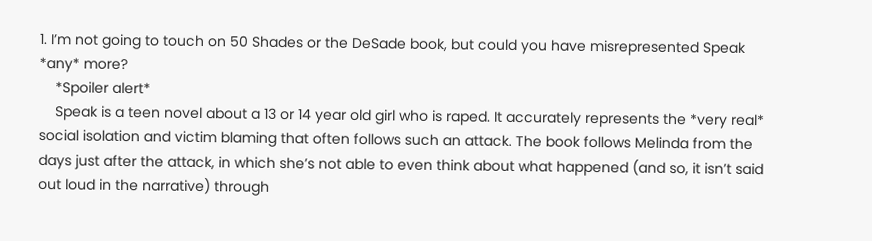1. I’m not going to touch on 50 Shades or the DeSade book, but could you have misrepresented Speak *any* more?
    *Spoiler alert*
    Speak is a teen novel about a 13 or 14 year old girl who is raped. It accurately represents the *very real* social isolation and victim blaming that often follows such an attack. The book follows Melinda from the days just after the attack, in which she’s not able to even think about what happened (and so, it isn’t said out loud in the narrative) through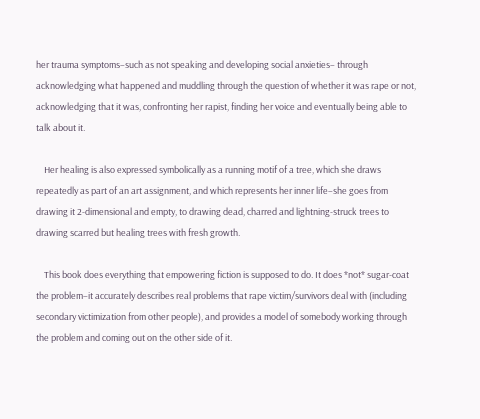her trauma symptoms–such as not speaking and developing social anxieties– through acknowledging what happened and muddling through the question of whether it was rape or not, acknowledging that it was, confronting her rapist, finding her voice and eventually being able to talk about it.

    Her healing is also expressed symbolically as a running motif of a tree, which she draws repeatedly as part of an art assignment, and which represents her inner life–she goes from drawing it 2-dimensional and empty, to drawing dead, charred and lightning-struck trees to drawing scarred but healing trees with fresh growth.

    This book does everything that empowering fiction is supposed to do. It does *not* sugar-coat the problem–it accurately describes real problems that rape victim/survivors deal with (including secondary victimization from other people), and provides a model of somebody working through the problem and coming out on the other side of it.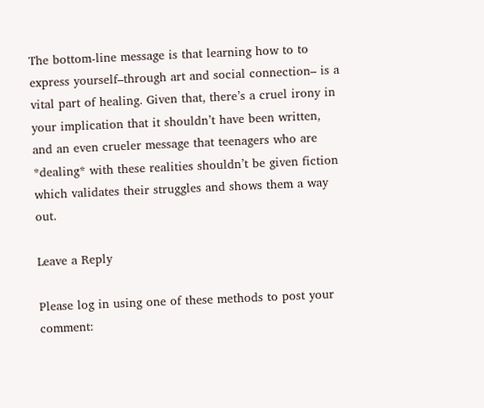The bottom-line message is that learning how to to express yourself–through art and social connection– is a vital part of healing. Given that, there’s a cruel irony in your implication that it shouldn’t have been written, and an even crueler message that teenagers who are *dealing* with these realities shouldn’t be given fiction which validates their struggles and shows them a way out.

Leave a Reply

Please log in using one of these methods to post your comment: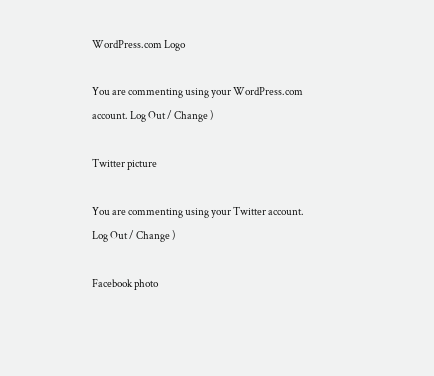WordPress.com Logo

You are commenting using your WordPress.com account. Log Out / Change )

Twitter picture

You are commenting using your Twitter account. Log Out / Change )

Facebook photo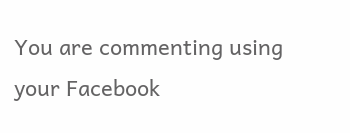You are commenting using your Facebook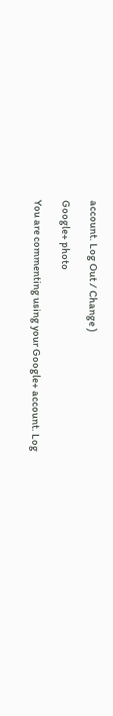account. Log Out / Change )

Google+ photo

You are commenting using your Google+ account. Log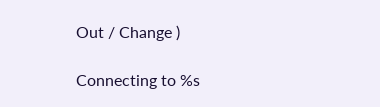Out / Change )

Connecting to %s